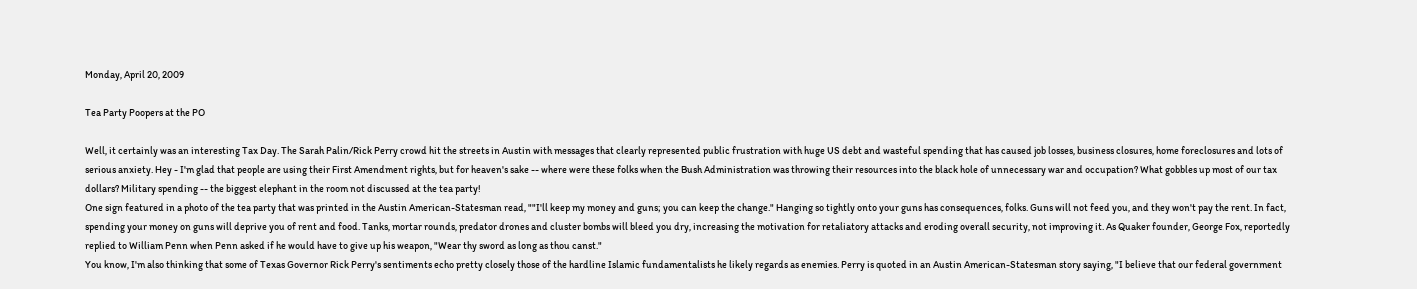Monday, April 20, 2009

Tea Party Poopers at the PO

Well, it certainly was an interesting Tax Day. The Sarah Palin/Rick Perry crowd hit the streets in Austin with messages that clearly represented public frustration with huge US debt and wasteful spending that has caused job losses, business closures, home foreclosures and lots of serious anxiety. Hey - I'm glad that people are using their First Amendment rights, but for heaven's sake -- where were these folks when the Bush Administration was throwing their resources into the black hole of unnecessary war and occupation? What gobbles up most of our tax dollars? Military spending -- the biggest elephant in the room not discussed at the tea party!
One sign featured in a photo of the tea party that was printed in the Austin American-Statesman read, ""I'll keep my money and guns; you can keep the change." Hanging so tightly onto your guns has consequences, folks. Guns will not feed you, and they won't pay the rent. In fact, spending your money on guns will deprive you of rent and food. Tanks, mortar rounds, predator drones and cluster bombs will bleed you dry, increasing the motivation for retaliatory attacks and eroding overall security, not improving it. As Quaker founder, George Fox, reportedly replied to William Penn when Penn asked if he would have to give up his weapon, "Wear thy sword as long as thou canst."
You know, I'm also thinking that some of Texas Governor Rick Perry's sentiments echo pretty closely those of the hardline Islamic fundamentalists he likely regards as enemies. Perry is quoted in an Austin American-Statesman story saying, "I believe that our federal government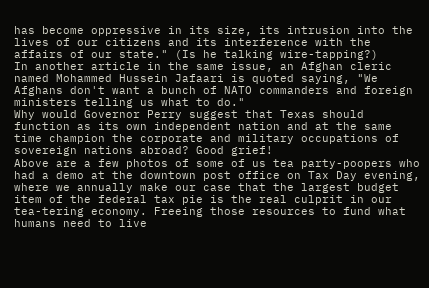has become oppressive in its size, its intrusion into the lives of our citizens and its interference with the affairs of our state." (Is he talking wire-tapping?)
In another article in the same issue, an Afghan cleric named Mohammed Hussein Jafaari is quoted saying, "We Afghans don't want a bunch of NATO commanders and foreign ministers telling us what to do."
Why would Governor Perry suggest that Texas should function as its own independent nation and at the same time champion the corporate and military occupations of sovereign nations abroad? Good grief!
Above are a few photos of some of us tea party-poopers who had a demo at the downtown post office on Tax Day evening, where we annually make our case that the largest budget item of the federal tax pie is the real culprit in our tea-tering economy. Freeing those resources to fund what humans need to live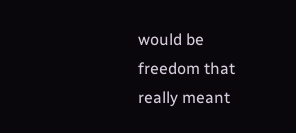would be freedom that really meant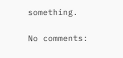something.

No comments: